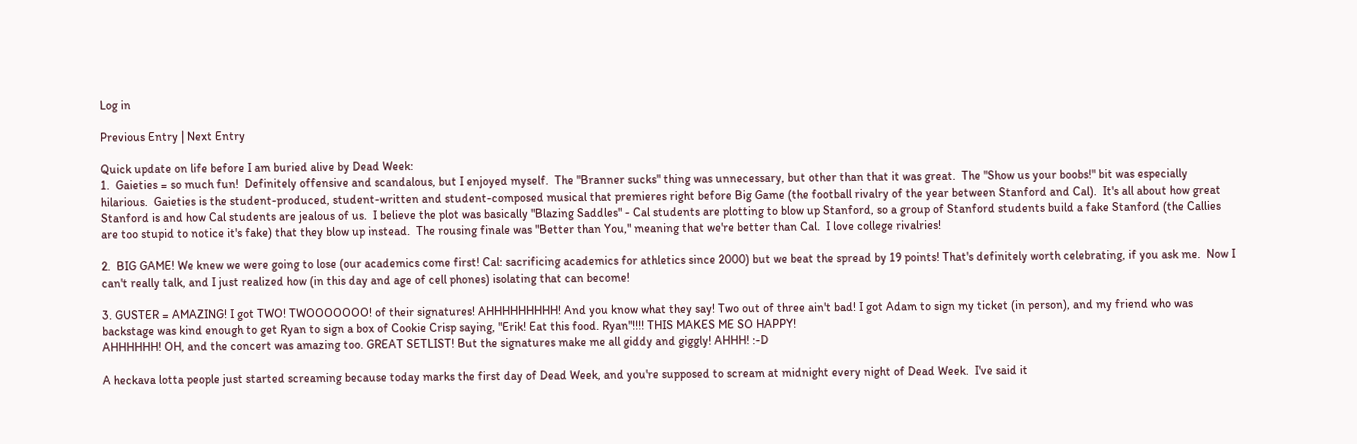Log in

Previous Entry | Next Entry

Quick update on life before I am buried alive by Dead Week:
1.  Gaieties = so much fun!  Definitely offensive and scandalous, but I enjoyed myself.  The "Branner sucks" thing was unnecessary, but other than that it was great.  The "Show us your boobs!" bit was especially hilarious.  Gaieties is the student-produced, student-written and student-composed musical that premieres right before Big Game (the football rivalry of the year between Stanford and Cal).  It's all about how great Stanford is and how Cal students are jealous of us.  I believe the plot was basically "Blazing Saddles" - Cal students are plotting to blow up Stanford, so a group of Stanford students build a fake Stanford (the Callies are too stupid to notice it's fake) that they blow up instead.  The rousing finale was "Better than You," meaning that we're better than Cal.  I love college rivalries!

2.  BIG GAME! We knew we were going to lose (our academics come first! Cal: sacrificing academics for athletics since 2000) but we beat the spread by 19 points! That's definitely worth celebrating, if you ask me.  Now I can't really talk, and I just realized how (in this day and age of cell phones) isolating that can become!

3. GUSTER = AMAZING! I got TWO! TWOOOOOOO! of their signatures! AHHHHHHHHH! And you know what they say! Two out of three ain't bad! I got Adam to sign my ticket (in person), and my friend who was backstage was kind enough to get Ryan to sign a box of Cookie Crisp saying, "Erik! Eat this food. Ryan"!!!! THIS MAKES ME SO HAPPY!
AHHHHHH! OH, and the concert was amazing too. GREAT SETLIST! But the signatures make me all giddy and giggly! AHHH! :-D

A heckava lotta people just started screaming because today marks the first day of Dead Week, and you're supposed to scream at midnight every night of Dead Week.  I've said it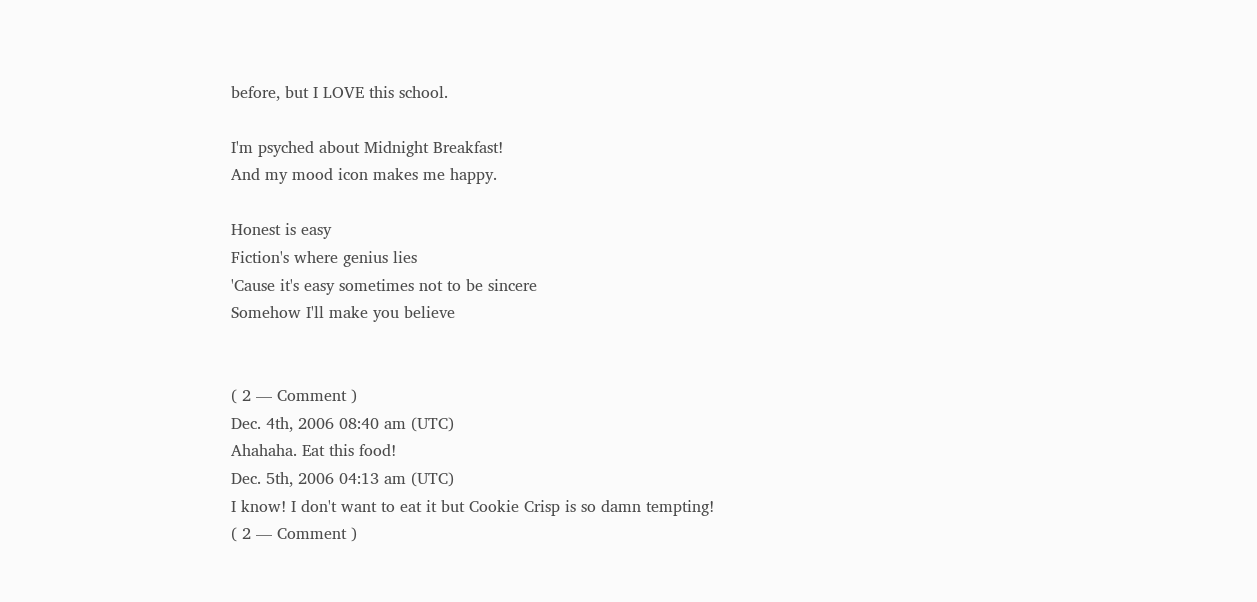before, but I LOVE this school.

I'm psyched about Midnight Breakfast!
And my mood icon makes me happy.

Honest is easy
Fiction's where genius lies
'Cause it's easy sometimes not to be sincere
Somehow I'll make you believe


( 2 — Comment )
Dec. 4th, 2006 08:40 am (UTC)
Ahahaha. Eat this food!
Dec. 5th, 2006 04:13 am (UTC)
I know! I don't want to eat it but Cookie Crisp is so damn tempting!
( 2 — Comment )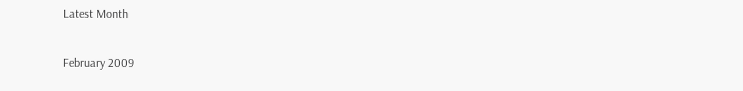Latest Month

February 2009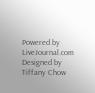Powered by LiveJournal.com
Designed by Tiffany Chow